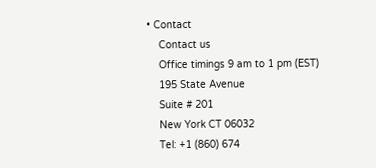• Contact
    Contact us
    Office timings 9 am to 1 pm (EST)
    195 State Avenue
    Suite # 201
    New York CT 06032
    Tel: +1 (860) 674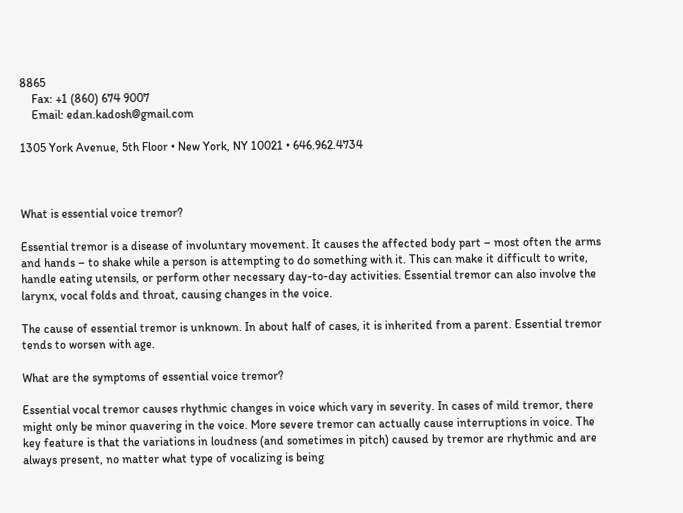8865
    Fax: +1 (860) 674 9007
    Email: edan.kadosh@gmail.com

1305 York Avenue, 5th Floor • New York, NY 10021 • 646.962.4734



What is essential voice tremor?

Essential tremor is a disease of involuntary movement. It causes the affected body part – most often the arms and hands – to shake while a person is attempting to do something with it. This can make it difficult to write, handle eating utensils, or perform other necessary day-to-day activities. Essential tremor can also involve the larynx, vocal folds and throat, causing changes in the voice.

The cause of essential tremor is unknown. In about half of cases, it is inherited from a parent. Essential tremor tends to worsen with age.

What are the symptoms of essential voice tremor?

Essential vocal tremor causes rhythmic changes in voice which vary in severity. In cases of mild tremor, there might only be minor quavering in the voice. More severe tremor can actually cause interruptions in voice. The key feature is that the variations in loudness (and sometimes in pitch) caused by tremor are rhythmic and are always present, no matter what type of vocalizing is being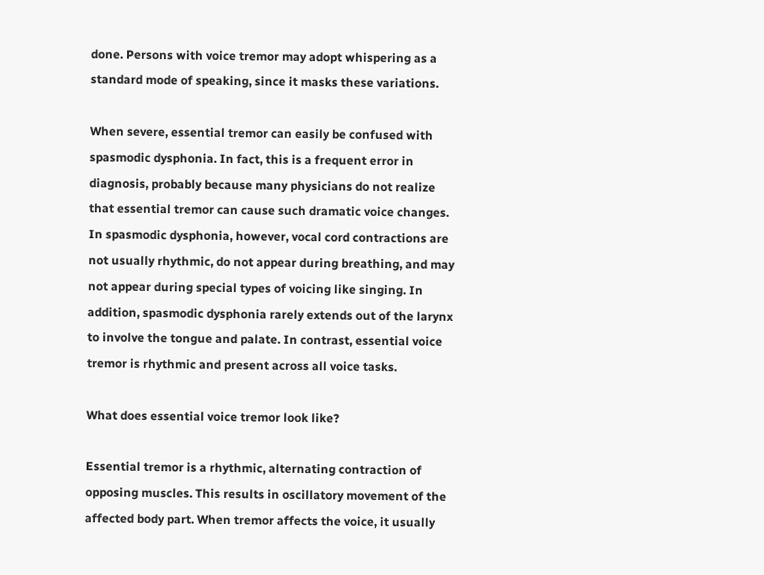done. Persons with voice tremor may adopt whispering as a standard mode of speaking, since it masks these variations.

When severe, essential tremor can easily be confused with spasmodic dysphonia. In fact, this is a frequent error in diagnosis, probably because many physicians do not realize that essential tremor can cause such dramatic voice changes. In spasmodic dysphonia, however, vocal cord contractions are not usually rhythmic, do not appear during breathing, and may not appear during special types of voicing like singing. In addition, spasmodic dysphonia rarely extends out of the larynx to involve the tongue and palate. In contrast, essential voice tremor is rhythmic and present across all voice tasks.

What does essential voice tremor look like?

Essential tremor is a rhythmic, alternating contraction of opposing muscles. This results in oscillatory movement of the affected body part. When tremor affects the voice, it usually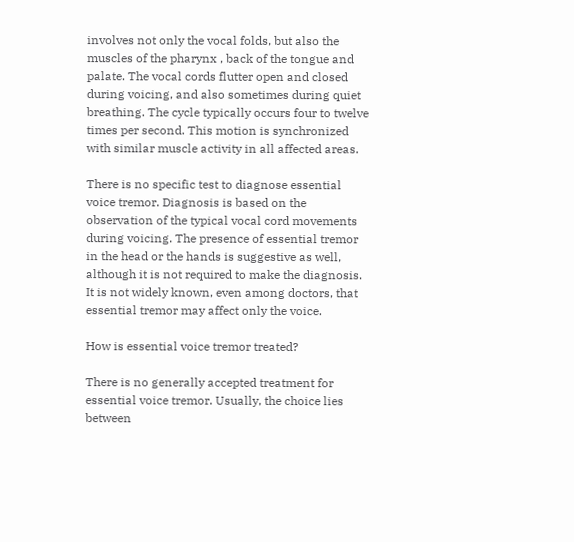involves not only the vocal folds, but also the muscles of the pharynx , back of the tongue and palate. The vocal cords flutter open and closed during voicing, and also sometimes during quiet breathing. The cycle typically occurs four to twelve times per second. This motion is synchronized with similar muscle activity in all affected areas.

There is no specific test to diagnose essential voice tremor. Diagnosis is based on the observation of the typical vocal cord movements during voicing. The presence of essential tremor in the head or the hands is suggestive as well, although it is not required to make the diagnosis. It is not widely known, even among doctors, that essential tremor may affect only the voice.

How is essential voice tremor treated?

There is no generally accepted treatment for essential voice tremor. Usually, the choice lies between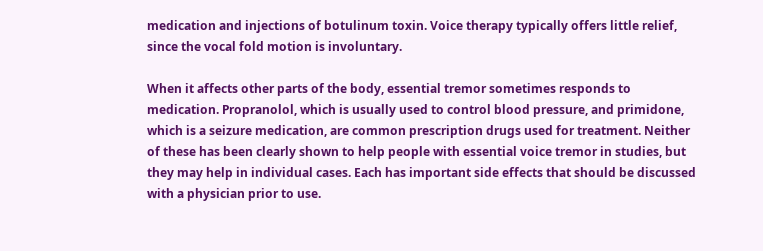medication and injections of botulinum toxin. Voice therapy typically offers little relief, since the vocal fold motion is involuntary.

When it affects other parts of the body, essential tremor sometimes responds to medication. Propranolol, which is usually used to control blood pressure, and primidone, which is a seizure medication, are common prescription drugs used for treatment. Neither of these has been clearly shown to help people with essential voice tremor in studies, but they may help in individual cases. Each has important side effects that should be discussed with a physician prior to use.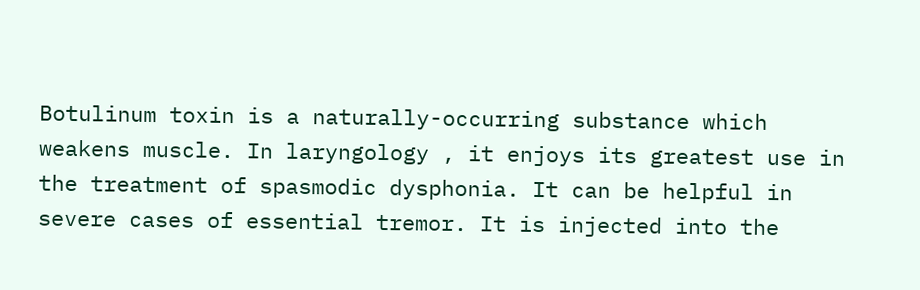Botulinum toxin is a naturally-occurring substance which weakens muscle. In laryngology , it enjoys its greatest use in the treatment of spasmodic dysphonia. It can be helpful in severe cases of essential tremor. It is injected into the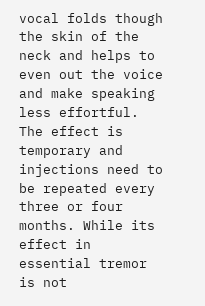vocal folds though the skin of the neck and helps to even out the voice and make speaking less effortful. The effect is temporary and injections need to be repeated every three or four months. While its effect in essential tremor is not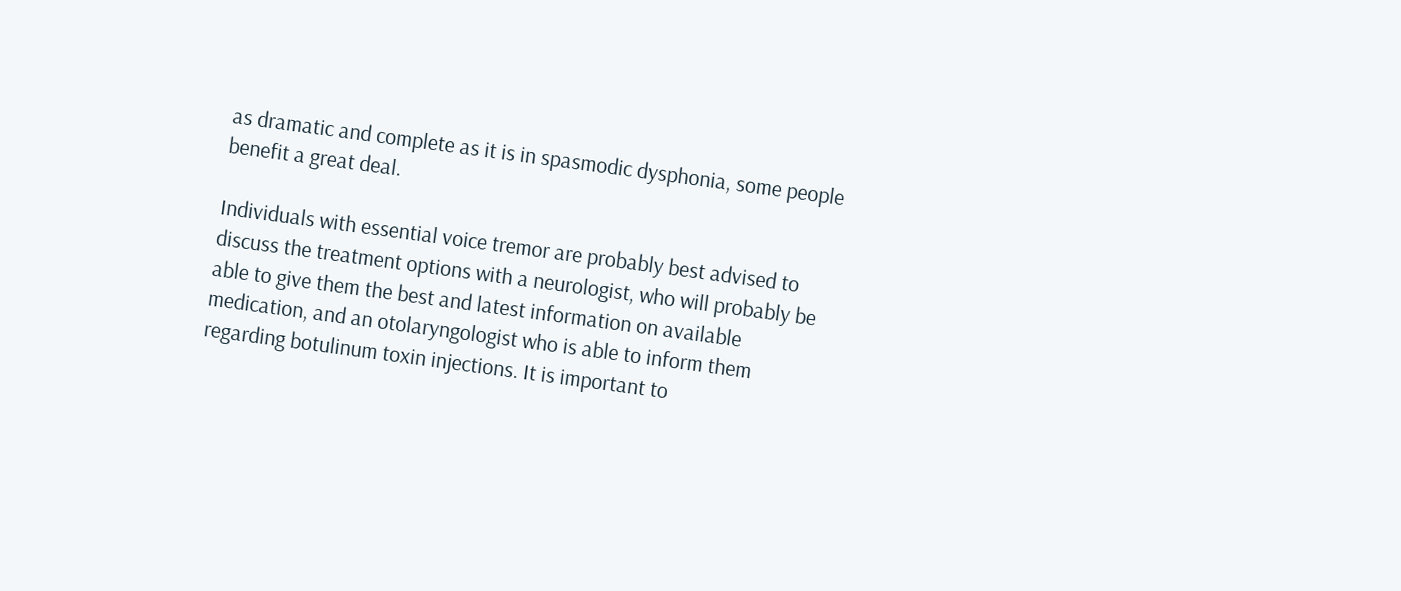as dramatic and complete as it is in spasmodic dysphonia, some people benefit a great deal.

Individuals with essential voice tremor are probably best advised to discuss the treatment options with a neurologist, who will probably be able to give them the best and latest information on available medication, and an otolaryngologist who is able to inform them regarding botulinum toxin injections. It is important to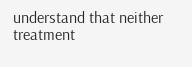understand that neither treatment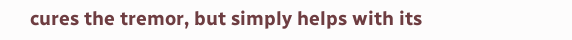cures the tremor, but simply helps with its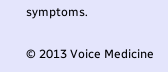symptoms.

© 2013 Voice Medicine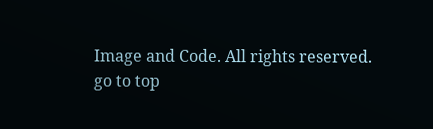Image and Code. All rights reserved.
go to top